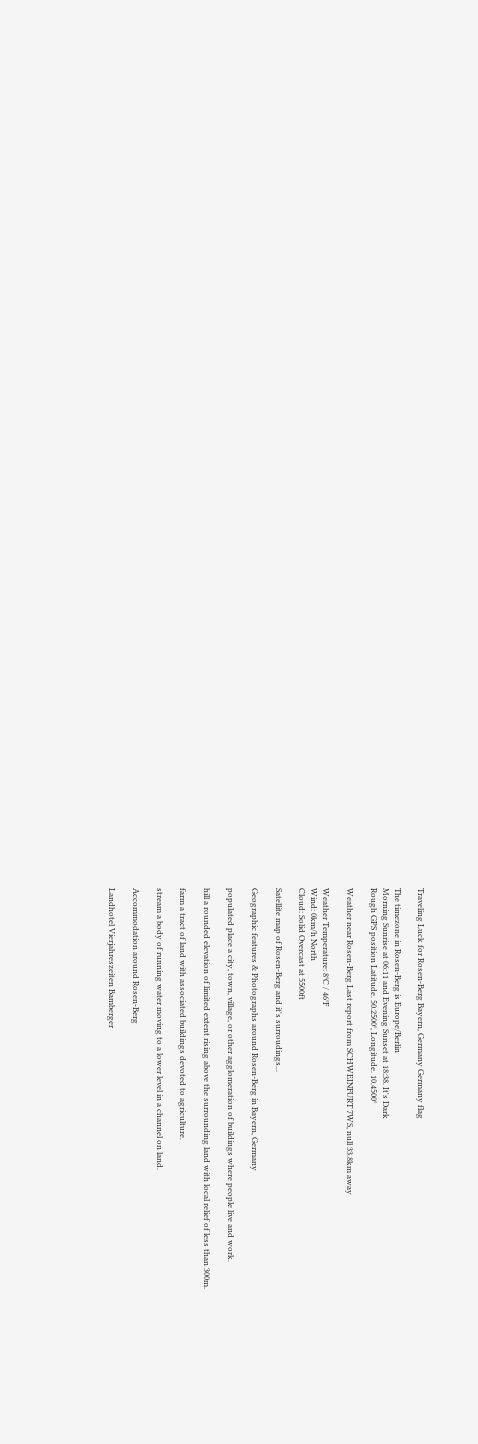Traveling Luck for Rosen-Berg Bayern, Germany Germany flag

The timezone in Rosen-Berg is Europe/Berlin
Morning Sunrise at 06:11 and Evening Sunset at 18:38. It's Dark
Rough GPS position Latitude. 50.2500°, Longitude. 10.4500°

Weather near Rosen-Berg Last report from SCHWEINFURT 7WS, null 33.8km away

Weather Temperature: 8°C / 46°F
Wind: 0km/h North
Cloud: Solid Overcast at 5500ft

Satellite map of Rosen-Berg and it's surroudings...

Geographic features & Photographs around Rosen-Berg in Bayern, Germany

populated place a city, town, village, or other agglomeration of buildings where people live and work.

hill a rounded elevation of limited extent rising above the surrounding land with local relief of less than 300m.

farm a tract of land with associated buildings devoted to agriculture.

stream a body of running water moving to a lower level in a channel on land.

Accommodation around Rosen-Berg

Landhotel Vierjahreszeiten Bamberger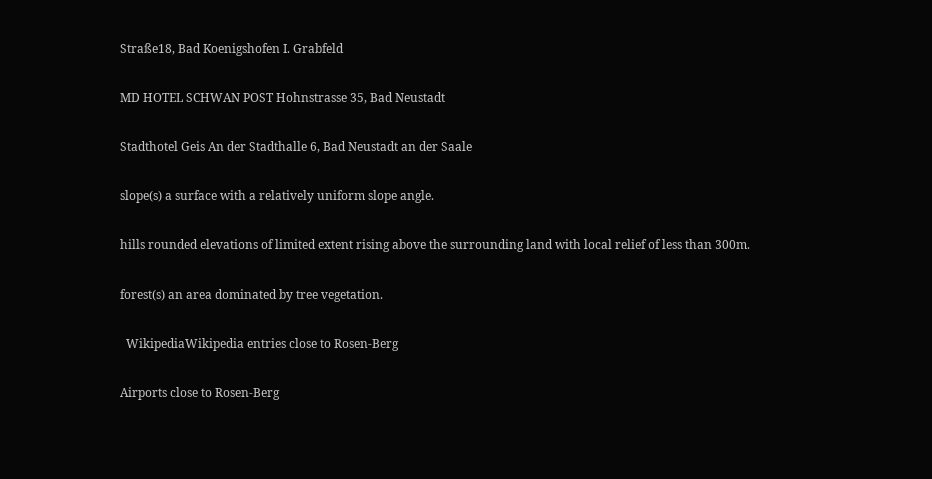Straße18, Bad Koenigshofen I. Grabfeld

MD HOTEL SCHWAN POST Hohnstrasse 35, Bad Neustadt

Stadthotel Geis An der Stadthalle 6, Bad Neustadt an der Saale

slope(s) a surface with a relatively uniform slope angle.

hills rounded elevations of limited extent rising above the surrounding land with local relief of less than 300m.

forest(s) an area dominated by tree vegetation.

  WikipediaWikipedia entries close to Rosen-Berg

Airports close to Rosen-Berg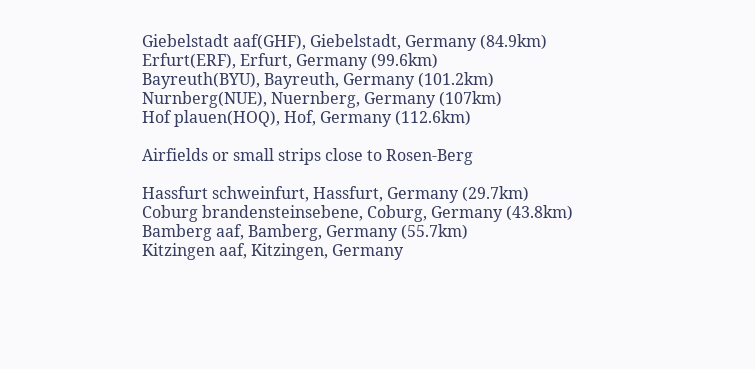Giebelstadt aaf(GHF), Giebelstadt, Germany (84.9km)
Erfurt(ERF), Erfurt, Germany (99.6km)
Bayreuth(BYU), Bayreuth, Germany (101.2km)
Nurnberg(NUE), Nuernberg, Germany (107km)
Hof plauen(HOQ), Hof, Germany (112.6km)

Airfields or small strips close to Rosen-Berg

Hassfurt schweinfurt, Hassfurt, Germany (29.7km)
Coburg brandensteinsebene, Coburg, Germany (43.8km)
Bamberg aaf, Bamberg, Germany (55.7km)
Kitzingen aaf, Kitzingen, Germany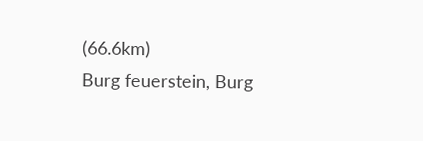(66.6km)
Burg feuerstein, Burg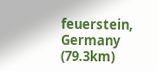feuerstein, Germany (79.3km)